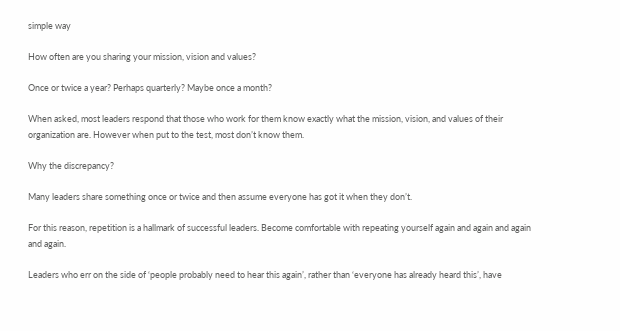simple way

How often are you sharing your mission, vision and values?

Once or twice a year? Perhaps quarterly? Maybe once a month?

When asked, most leaders respond that those who work for them know exactly what the mission, vision, and values of their organization are. However when put to the test, most don’t know them.

Why the discrepancy?

Many leaders share something once or twice and then assume everyone has got it when they don’t.

For this reason, repetition is a hallmark of successful leaders. Become comfortable with repeating yourself again and again and again and again.

Leaders who err on the side of ‘people probably need to hear this again’, rather than ‘everyone has already heard this’, have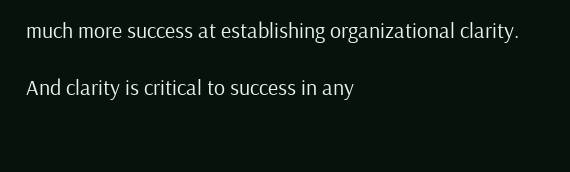much more success at establishing organizational clarity.

And clarity is critical to success in any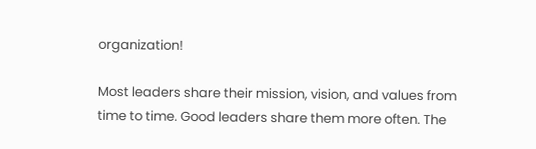organization!

Most leaders share their mission, vision, and values from time to time. Good leaders share them more often. The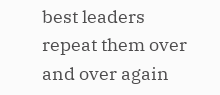best leaders repeat them over and over again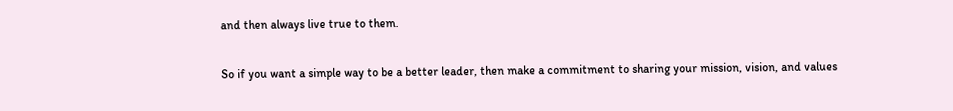and then always live true to them.

So if you want a simple way to be a better leader, then make a commitment to sharing your mission, vision, and values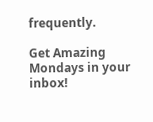frequently.

Get Amazing Mondays in your inbox!